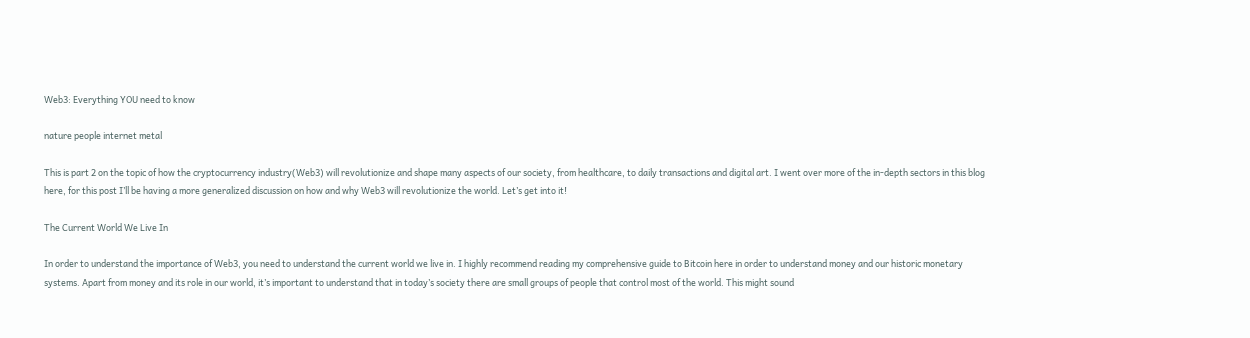Web3: Everything YOU need to know

nature people internet metal

This is part 2 on the topic of how the cryptocurrency industry(Web3) will revolutionize and shape many aspects of our society, from healthcare, to daily transactions and digital art. I went over more of the in-depth sectors in this blog here, for this post I’ll be having a more generalized discussion on how and why Web3 will revolutionize the world. Let’s get into it!

The Current World We Live In

In order to understand the importance of Web3, you need to understand the current world we live in. I highly recommend reading my comprehensive guide to Bitcoin here in order to understand money and our historic monetary systems. Apart from money and its role in our world, it’s important to understand that in today’s society there are small groups of people that control most of the world. This might sound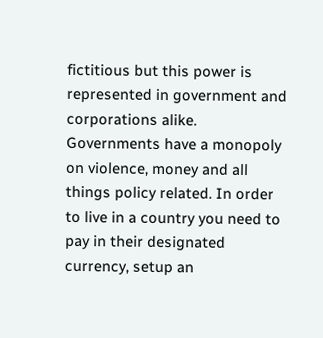fictitious but this power is represented in government and corporations alike. Governments have a monopoly on violence, money and all things policy related. In order to live in a country you need to pay in their designated currency, setup an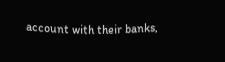account with their banks,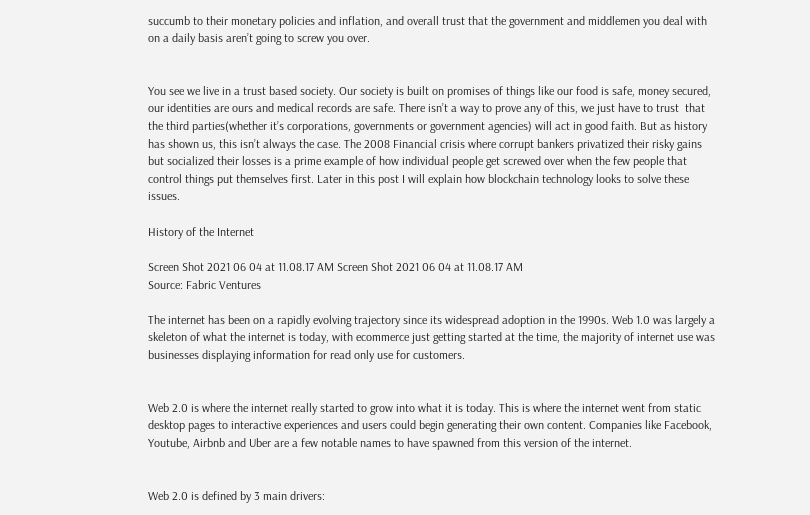succumb to their monetary policies and inflation, and overall trust that the government and middlemen you deal with on a daily basis aren’t going to screw you over.


You see we live in a trust based society. Our society is built on promises of things like our food is safe, money secured, our identities are ours and medical records are safe. There isn’t a way to prove any of this, we just have to trust  that the third parties(whether it’s corporations, governments or government agencies) will act in good faith. But as history has shown us, this isn’t always the case. The 2008 Financial crisis where corrupt bankers privatized their risky gains but socialized their losses is a prime example of how individual people get screwed over when the few people that control things put themselves first. Later in this post I will explain how blockchain technology looks to solve these issues.

History of the Internet

Screen Shot 2021 06 04 at 11.08.17 AM Screen Shot 2021 06 04 at 11.08.17 AM
Source: Fabric Ventures

The internet has been on a rapidly evolving trajectory since its widespread adoption in the 1990s. Web 1.0 was largely a skeleton of what the internet is today, with ecommerce just getting started at the time, the majority of internet use was businesses displaying information for read only use for customers.


Web 2.0 is where the internet really started to grow into what it is today. This is where the internet went from static desktop pages to interactive experiences and users could begin generating their own content. Companies like Facebook, Youtube, Airbnb and Uber are a few notable names to have spawned from this version of the internet.


Web 2.0 is defined by 3 main drivers: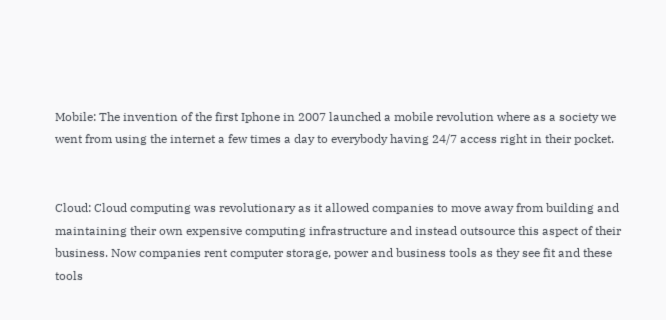Mobile: The invention of the first Iphone in 2007 launched a mobile revolution where as a society we went from using the internet a few times a day to everybody having 24/7 access right in their pocket.


Cloud: Cloud computing was revolutionary as it allowed companies to move away from building and maintaining their own expensive computing infrastructure and instead outsource this aspect of their business. Now companies rent computer storage, power and business tools as they see fit and these tools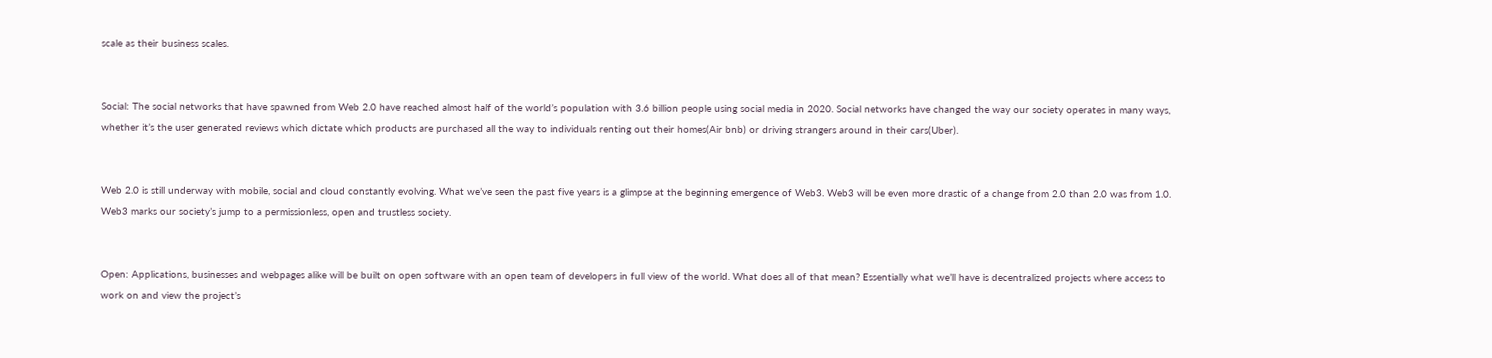scale as their business scales.


Social: The social networks that have spawned from Web 2.0 have reached almost half of the world’s population with 3.6 billion people using social media in 2020. Social networks have changed the way our society operates in many ways, whether it’s the user generated reviews which dictate which products are purchased all the way to individuals renting out their homes(Air bnb) or driving strangers around in their cars(Uber).


Web 2.0 is still underway with mobile, social and cloud constantly evolving. What we’ve seen the past five years is a glimpse at the beginning emergence of Web3. Web3 will be even more drastic of a change from 2.0 than 2.0 was from 1.0. Web3 marks our society’s jump to a permissionless, open and trustless society.


Open: Applications, businesses and webpages alike will be built on open software with an open team of developers in full view of the world. What does all of that mean? Essentially what we’ll have is decentralized projects where access to work on and view the project’s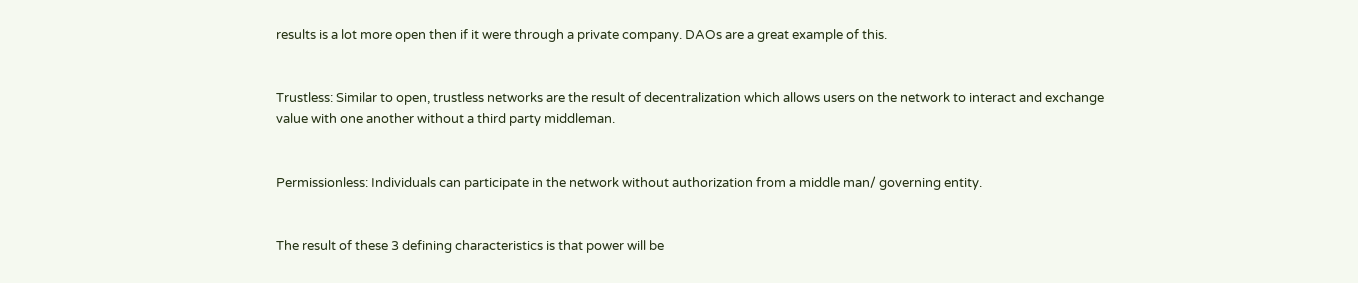results is a lot more open then if it were through a private company. DAOs are a great example of this.


Trustless: Similar to open, trustless networks are the result of decentralization which allows users on the network to interact and exchange value with one another without a third party middleman.


Permissionless: Individuals can participate in the network without authorization from a middle man/ governing entity.


The result of these 3 defining characteristics is that power will be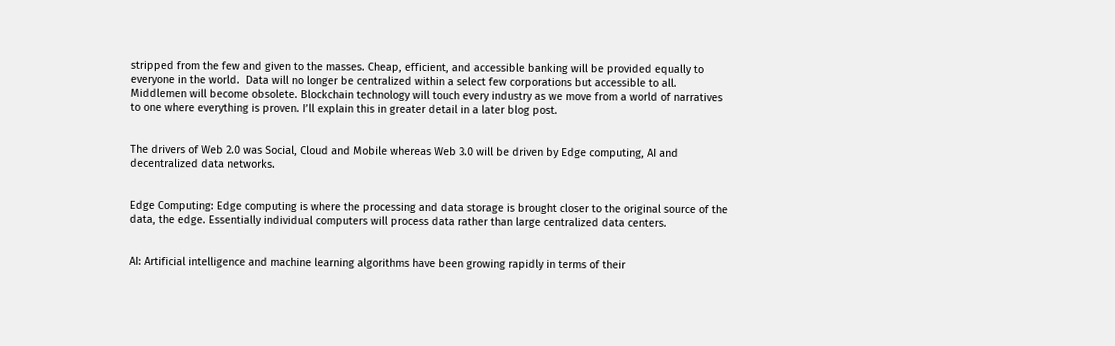stripped from the few and given to the masses. Cheap, efficient, and accessible banking will be provided equally to everyone in the world.  Data will no longer be centralized within a select few corporations but accessible to all. Middlemen will become obsolete. Blockchain technology will touch every industry as we move from a world of narratives to one where everything is proven. I’ll explain this in greater detail in a later blog post.


The drivers of Web 2.0 was Social, Cloud and Mobile whereas Web 3.0 will be driven by Edge computing, AI and decentralized data networks.


Edge Computing: Edge computing is where the processing and data storage is brought closer to the original source of the data, the edge. Essentially individual computers will process data rather than large centralized data centers.


AI: Artificial intelligence and machine learning algorithms have been growing rapidly in terms of their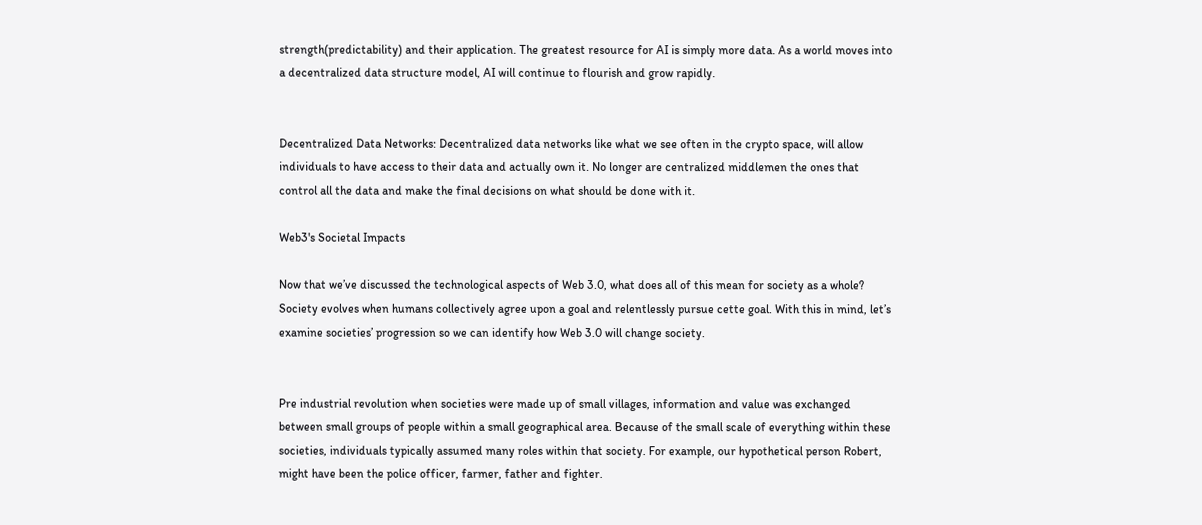strength(predictability) and their application. The greatest resource for AI is simply more data. As a world moves into a decentralized data structure model, AI will continue to flourish and grow rapidly.


Decentralized Data Networks: Decentralized data networks like what we see often in the crypto space, will allow individuals to have access to their data and actually own it. No longer are centralized middlemen the ones that control all the data and make the final decisions on what should be done with it.

Web3's Societal Impacts

Now that we’ve discussed the technological aspects of Web 3.0, what does all of this mean for society as a whole? Society evolves when humans collectively agree upon a goal and relentlessly pursue cette goal. With this in mind, let’s examine societies’ progression so we can identify how Web 3.0 will change society.


Pre industrial revolution when societies were made up of small villages, information and value was exchanged between small groups of people within a small geographical area. Because of the small scale of everything within these societies, individuals typically assumed many roles within that society. For example, our hypothetical person Robert, might have been the police officer, farmer, father and fighter.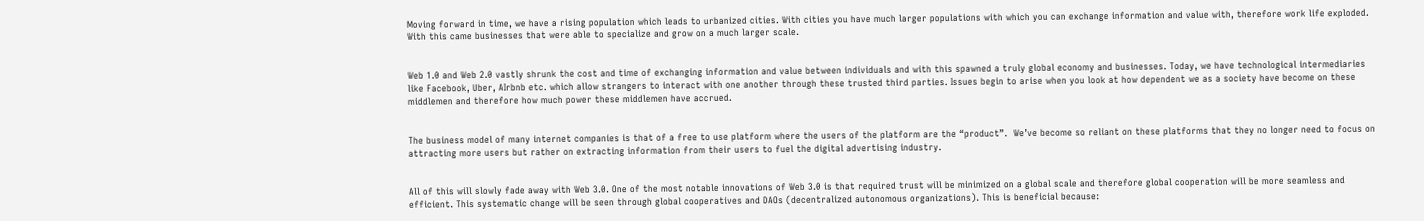Moving forward in time, we have a rising population which leads to urbanized cities. With cities you have much larger populations with which you can exchange information and value with, therefore work life exploded. With this came businesses that were able to specialize and grow on a much larger scale.


Web 1.0 and Web 2.0 vastly shrunk the cost and time of exchanging information and value between individuals and with this spawned a truly global economy and businesses. Today, we have technological intermediaries like Facebook, Uber, AIrbnb etc. which allow strangers to interact with one another through these trusted third parties. Issues begin to arise when you look at how dependent we as a society have become on these middlemen and therefore how much power these middlemen have accrued.


The business model of many internet companies is that of a free to use platform where the users of the platform are the “product”.  We’ve become so reliant on these platforms that they no longer need to focus on attracting more users but rather on extracting information from their users to fuel the digital advertising industry.


All of this will slowly fade away with Web 3.0. One of the most notable innovations of Web 3.0 is that required trust will be minimized on a global scale and therefore global cooperation will be more seamless and efficient. This systematic change will be seen through global cooperatives and DAOs (decentralized autonomous organizations). This is beneficial because: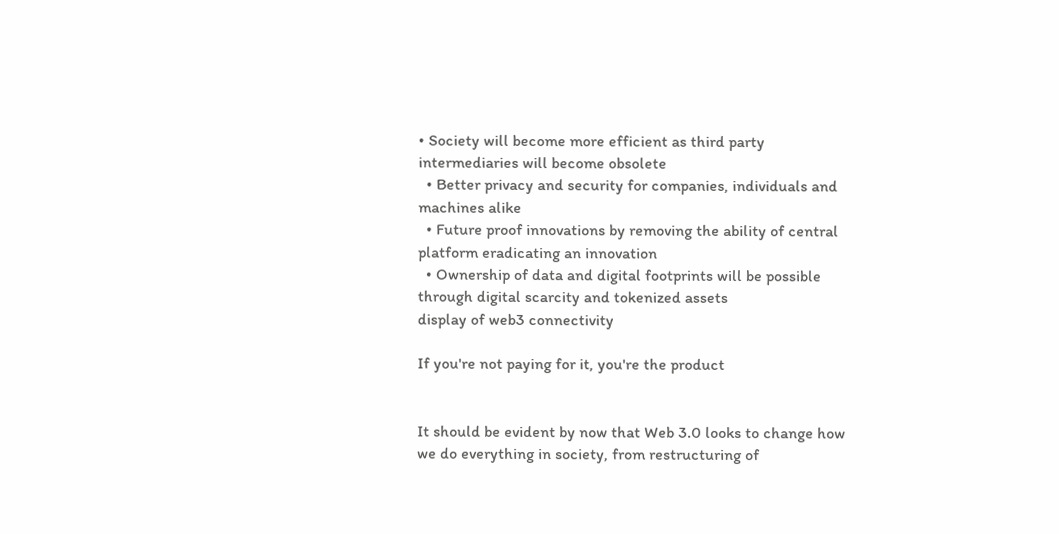• Society will become more efficient as third party intermediaries will become obsolete
  • Better privacy and security for companies, individuals and machines alike
  • Future proof innovations by removing the ability of central platform eradicating an innovation
  • Ownership of data and digital footprints will be possible through digital scarcity and tokenized assets
display of web3 connectivity

If you're not paying for it, you're the product


It should be evident by now that Web 3.0 looks to change how we do everything in society, from restructuring of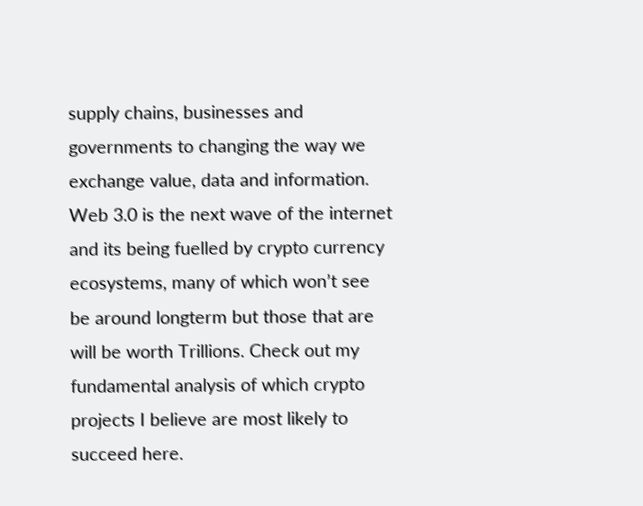supply chains, businesses and governments to changing the way we exchange value, data and information. Web 3.0 is the next wave of the internet and its being fuelled by crypto currency ecosystems, many of which won’t see be around longterm but those that are will be worth Trillions. Check out my fundamental analysis of which crypto projects I believe are most likely to succeed here.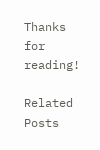Thanks for reading!

Related Posts